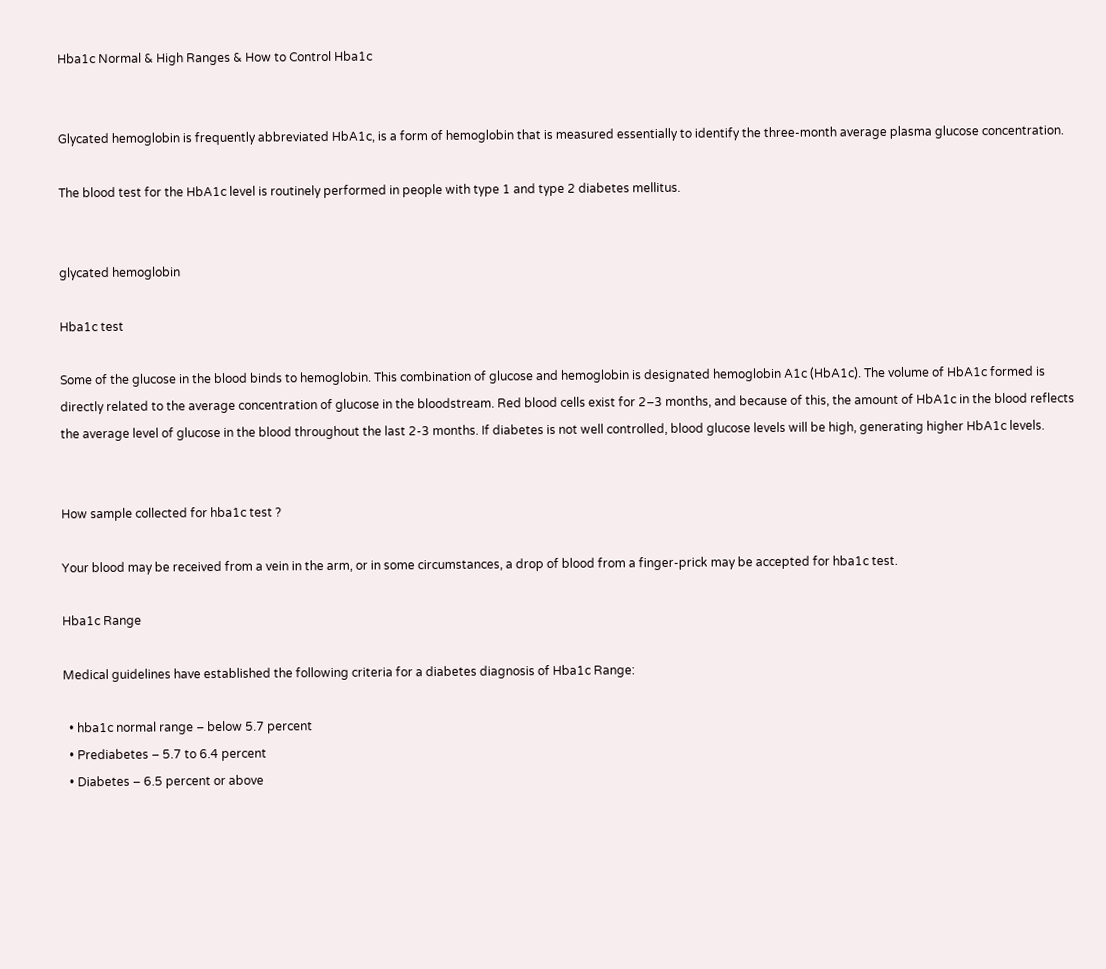Hba1c Normal & High Ranges & How to Control Hba1c


Glycated hemoglobin is frequently abbreviated HbA1c, is a form of hemoglobin that is measured essentially to identify the three-month average plasma glucose concentration.

The blood test for the HbA1c level is routinely performed in people with type 1 and type 2 diabetes mellitus.


glycated hemoglobin

Hba1c test

Some of the glucose in the blood binds to hemoglobin. This combination of glucose and hemoglobin is designated hemoglobin A1c (HbA1c). The volume of HbA1c formed is directly related to the average concentration of glucose in the bloodstream. Red blood cells exist for 2–3 months, and because of this, the amount of HbA1c in the blood reflects the average level of glucose in the blood throughout the last 2-3 months. If diabetes is not well controlled, blood glucose levels will be high, generating higher HbA1c levels.


How sample collected for hba1c test ?

Your blood may be received from a vein in the arm, or in some circumstances, a drop of blood from a finger-prick may be accepted for hba1c test.

Hba1c Range

Medical guidelines have established the following criteria for a diabetes diagnosis of Hba1c Range:

  • hba1c normal range – below 5.7 percent
  • Prediabetes – 5.7 to 6.4 percent
  • Diabetes – 6.5 percent or above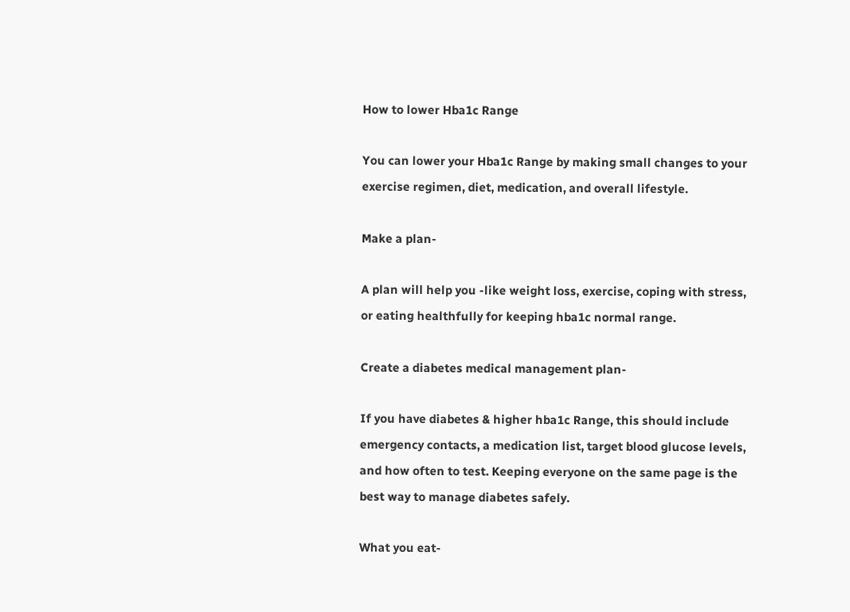How to lower Hba1c Range

You can lower your Hba1c Range by making small changes to your exercise regimen, diet, medication, and overall lifestyle.

Make a plan-

A plan will help you -like weight loss, exercise, coping with stress, or eating healthfully for keeping hba1c normal range.

Create a diabetes medical management plan-

If you have diabetes & higher hba1c Range, this should include emergency contacts, a medication list, target blood glucose levels, and how often to test. Keeping everyone on the same page is the best way to manage diabetes safely.

What you eat-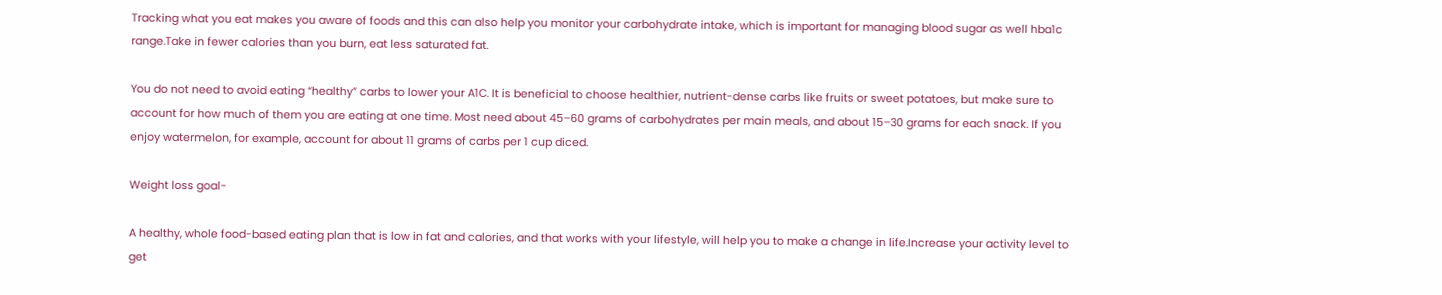Tracking what you eat makes you aware of foods and this can also help you monitor your carbohydrate intake, which is important for managing blood sugar as well hba1c range.Take in fewer calories than you burn, eat less saturated fat.

You do not need to avoid eating “healthy” carbs to lower your A1C. It is beneficial to choose healthier, nutrient-dense carbs like fruits or sweet potatoes, but make sure to account for how much of them you are eating at one time. Most need about 45–60 grams of carbohydrates per main meals, and about 15–30 grams for each snack. If you enjoy watermelon, for example, account for about 11 grams of carbs per 1 cup diced.

Weight loss goal-

A healthy, whole food-based eating plan that is low in fat and calories, and that works with your lifestyle, will help you to make a change in life.Increase your activity level to get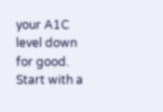your A1C level down for good. Start with a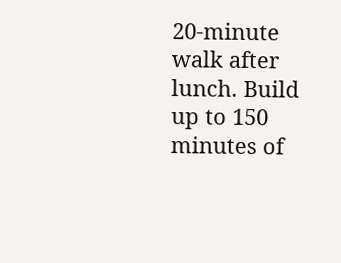20-minute walk after lunch. Build up to 150 minutes of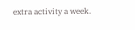extra activity a week.